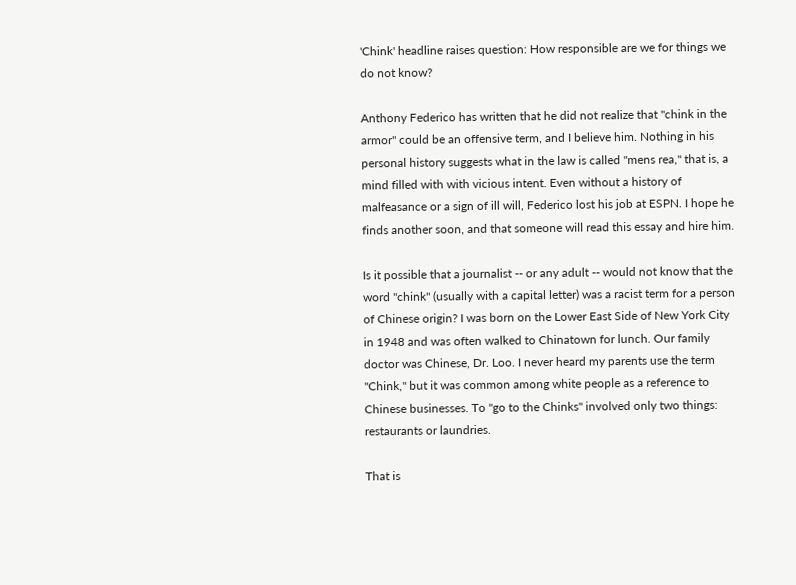'Chink' headline raises question: How responsible are we for things we do not know?

Anthony Federico has written that he did not realize that "chink in the armor" could be an offensive term, and I believe him. Nothing in his personal history suggests what in the law is called "mens rea," that is, a mind filled with with vicious intent. Even without a history of malfeasance or a sign of ill will, Federico lost his job at ESPN. I hope he finds another soon, and that someone will read this essay and hire him.

Is it possible that a journalist -- or any adult -- would not know that the word "chink" (usually with a capital letter) was a racist term for a person of Chinese origin? I was born on the Lower East Side of New York City in 1948 and was often walked to Chinatown for lunch. Our family doctor was Chinese, Dr. Loo. I never heard my parents use the term "Chink," but it was common among white people as a reference to Chinese businesses. To "go to the Chinks" involved only two things: restaurants or laundries.

That is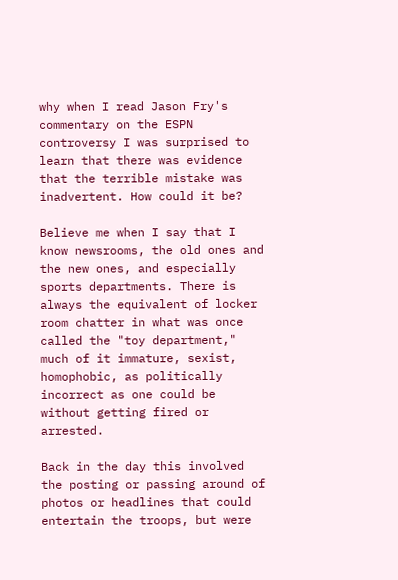why when I read Jason Fry's commentary on the ESPN controversy I was surprised to learn that there was evidence that the terrible mistake was inadvertent. How could it be?

Believe me when I say that I know newsrooms, the old ones and the new ones, and especially sports departments. There is always the equivalent of locker room chatter in what was once called the "toy department," much of it immature, sexist, homophobic, as politically incorrect as one could be without getting fired or arrested.

Back in the day this involved the posting or passing around of photos or headlines that could entertain the troops, but were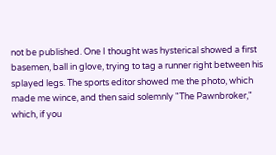not be published. One I thought was hysterical showed a first basemen, ball in glove, trying to tag a runner right between his splayed legs. The sports editor showed me the photo, which made me wince, and then said solemnly "The Pawnbroker," which, if you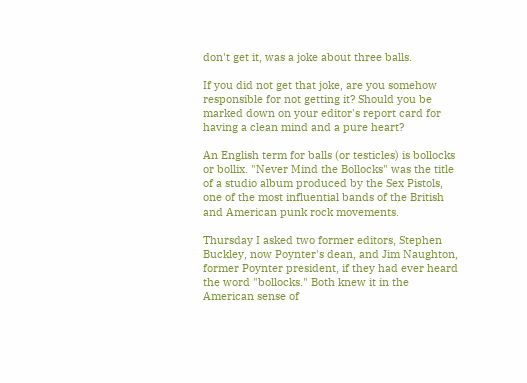don't get it, was a joke about three balls.

If you did not get that joke, are you somehow responsible for not getting it? Should you be marked down on your editor's report card for having a clean mind and a pure heart?

An English term for balls (or testicles) is bollocks or bollix. "Never Mind the Bollocks" was the title of a studio album produced by the Sex Pistols, one of the most influential bands of the British and American punk rock movements.

Thursday I asked two former editors, Stephen Buckley, now Poynter's dean, and Jim Naughton, former Poynter president, if they had ever heard the word "bollocks." Both knew it in the American sense of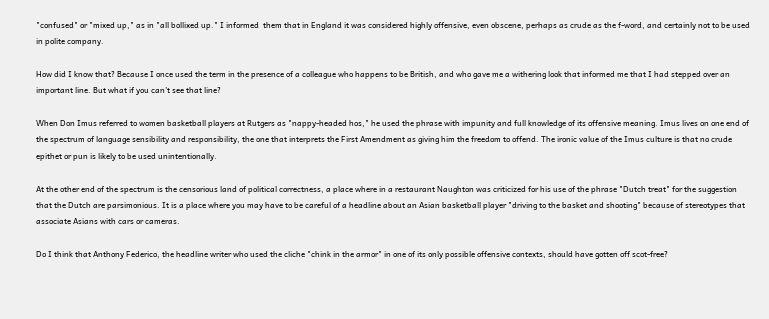"confused" or "mixed up," as in "all bollixed up." I informed  them that in England it was considered highly offensive, even obscene, perhaps as crude as the f-word, and certainly not to be used in polite company.

How did I know that? Because I once used the term in the presence of a colleague who happens to be British, and who gave me a withering look that informed me that I had stepped over an important line. But what if you can't see that line?

When Don Imus referred to women basketball players at Rutgers as "nappy-headed hos," he used the phrase with impunity and full knowledge of its offensive meaning. Imus lives on one end of the spectrum of language sensibility and responsibility, the one that interprets the First Amendment as giving him the freedom to offend. The ironic value of the Imus culture is that no crude epithet or pun is likely to be used unintentionally.

At the other end of the spectrum is the censorious land of political correctness, a place where in a restaurant Naughton was criticized for his use of the phrase "Dutch treat" for the suggestion that the Dutch are parsimonious. It is a place where you may have to be careful of a headline about an Asian basketball player "driving to the basket and shooting" because of stereotypes that associate Asians with cars or cameras.

Do I think that Anthony Federico, the headline writer who used the cliche "chink in the armor" in one of its only possible offensive contexts, should have gotten off scot-free?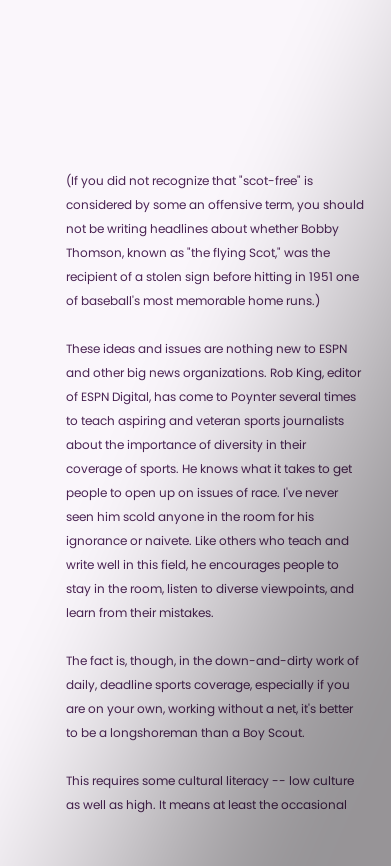(If you did not recognize that "scot-free" is considered by some an offensive term, you should not be writing headlines about whether Bobby Thomson, known as "the flying Scot," was the recipient of a stolen sign before hitting in 1951 one of baseball's most memorable home runs.)

These ideas and issues are nothing new to ESPN and other big news organizations. Rob King, editor of ESPN Digital, has come to Poynter several times to teach aspiring and veteran sports journalists about the importance of diversity in their coverage of sports. He knows what it takes to get people to open up on issues of race. I've never seen him scold anyone in the room for his ignorance or naivete. Like others who teach and write well in this field, he encourages people to stay in the room, listen to diverse viewpoints, and learn from their mistakes.

The fact is, though, in the down-and-dirty work of daily, deadline sports coverage, especially if you are on your own, working without a net, it's better to be a longshoreman than a Boy Scout.

This requires some cultural literacy -- low culture as well as high. It means at least the occasional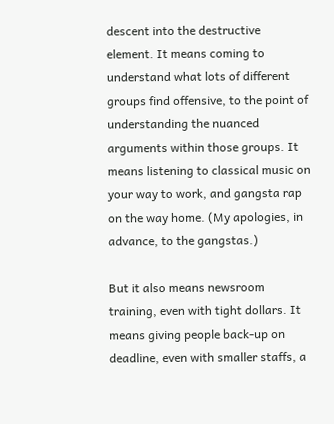descent into the destructive element. It means coming to understand what lots of different groups find offensive, to the point of understanding the nuanced arguments within those groups. It means listening to classical music on your way to work, and gangsta rap on the way home. (My apologies, in advance, to the gangstas.)

But it also means newsroom training, even with tight dollars. It means giving people back-up on deadline, even with smaller staffs, a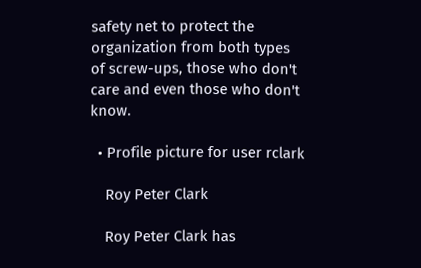safety net to protect the organization from both types of screw-ups, those who don't care and even those who don't know.

  • Profile picture for user rclark

    Roy Peter Clark

    Roy Peter Clark has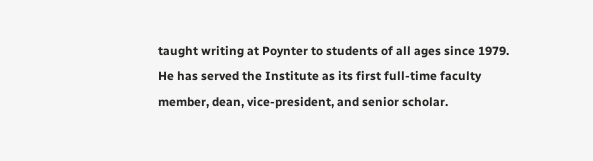taught writing at Poynter to students of all ages since 1979. He has served the Institute as its first full-time faculty member, dean, vice-president, and senior scholar.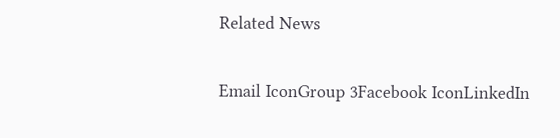Related News

Email IconGroup 3Facebook IconLinkedIn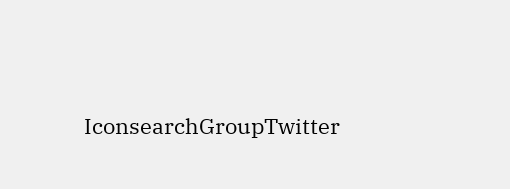IconsearchGroupTwitter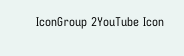IconGroup 2YouTube Icon